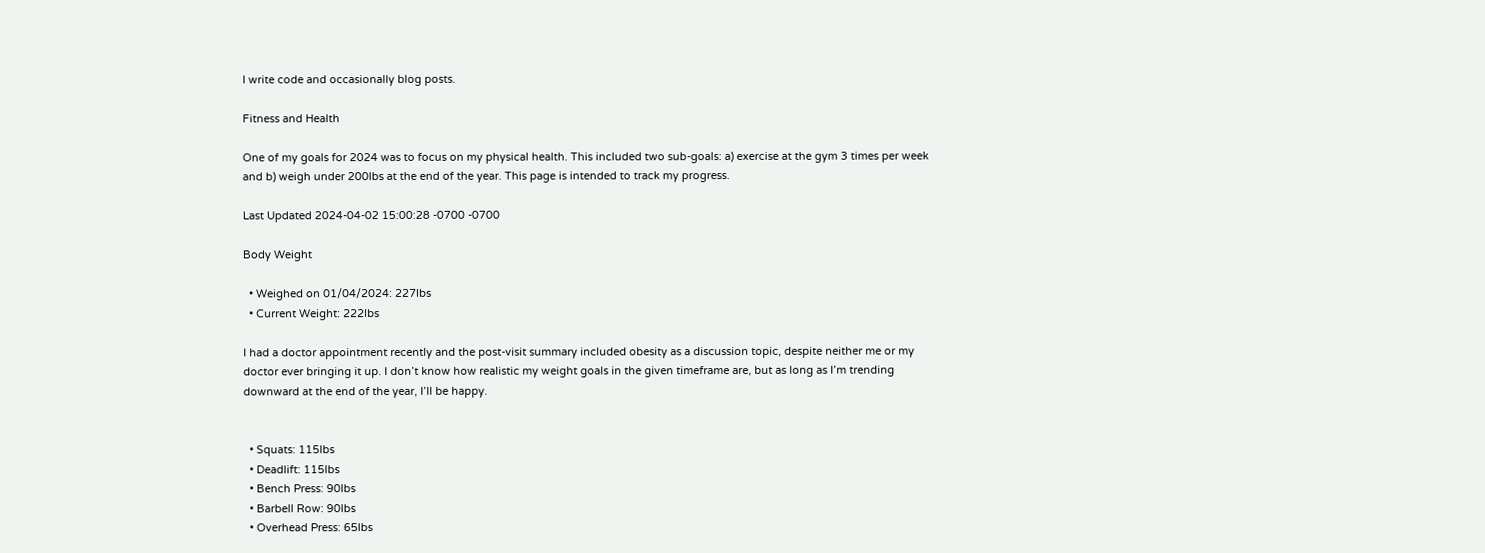I write code and occasionally blog posts.

Fitness and Health

One of my goals for 2024 was to focus on my physical health. This included two sub-goals: a) exercise at the gym 3 times per week and b) weigh under 200lbs at the end of the year. This page is intended to track my progress.

Last Updated 2024-04-02 15:00:28 -0700 -0700

Body Weight

  • Weighed on 01/04/2024: 227lbs
  • Current Weight: 222lbs

I had a doctor appointment recently and the post-visit summary included obesity as a discussion topic, despite neither me or my doctor ever bringing it up. I don’t know how realistic my weight goals in the given timeframe are, but as long as I’m trending downward at the end of the year, I’ll be happy.


  • Squats: 115lbs
  • Deadlift: 115lbs
  • Bench Press: 90lbs
  • Barbell Row: 90lbs
  • Overhead Press: 65lbs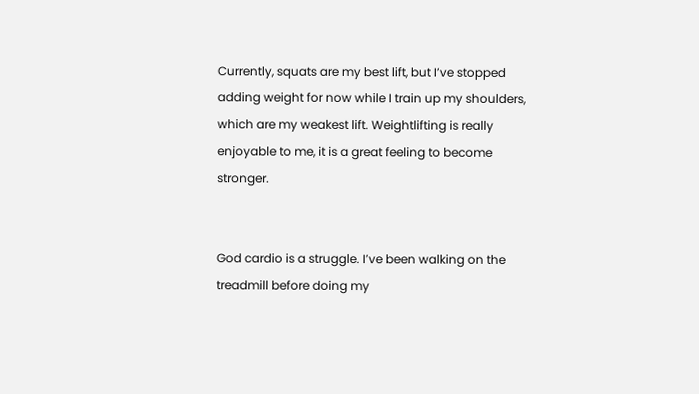Currently, squats are my best lift, but I’ve stopped adding weight for now while I train up my shoulders, which are my weakest lift. Weightlifting is really enjoyable to me, it is a great feeling to become stronger.


God cardio is a struggle. I’ve been walking on the treadmill before doing my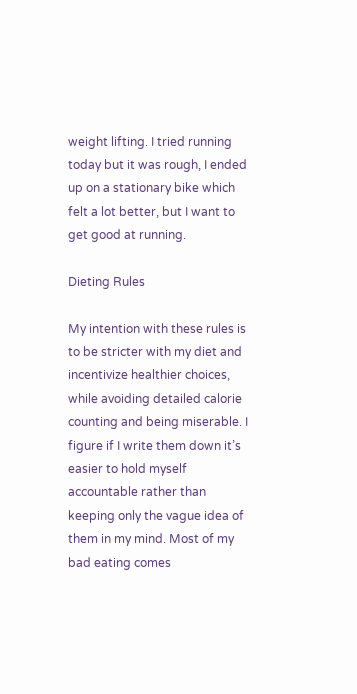weight lifting. I tried running today but it was rough, I ended up on a stationary bike which felt a lot better, but I want to get good at running.

Dieting Rules

My intention with these rules is to be stricter with my diet and incentivize healthier choices, while avoiding detailed calorie counting and being miserable. I figure if I write them down it’s easier to hold myself accountable rather than keeping only the vague idea of them in my mind. Most of my bad eating comes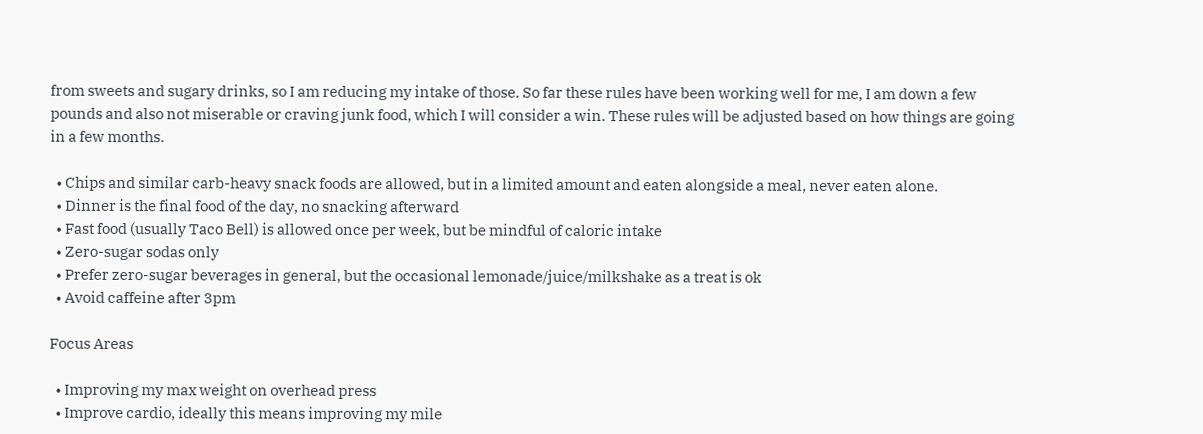from sweets and sugary drinks, so I am reducing my intake of those. So far these rules have been working well for me, I am down a few pounds and also not miserable or craving junk food, which I will consider a win. These rules will be adjusted based on how things are going in a few months.

  • Chips and similar carb-heavy snack foods are allowed, but in a limited amount and eaten alongside a meal, never eaten alone.
  • Dinner is the final food of the day, no snacking afterward
  • Fast food (usually Taco Bell) is allowed once per week, but be mindful of caloric intake
  • Zero-sugar sodas only
  • Prefer zero-sugar beverages in general, but the occasional lemonade/juice/milkshake as a treat is ok
  • Avoid caffeine after 3pm

Focus Areas

  • Improving my max weight on overhead press
  • Improve cardio, ideally this means improving my mile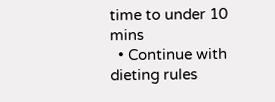time to under 10 mins
  • Continue with dieting rules